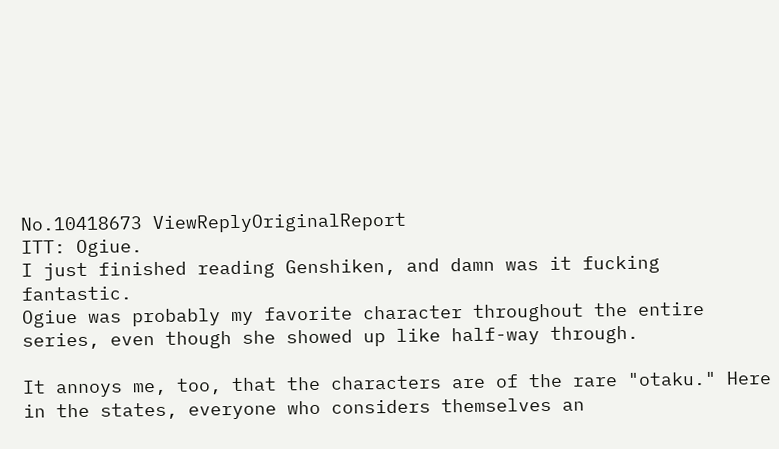No.10418673 ViewReplyOriginalReport
ITT: Ogiue.
I just finished reading Genshiken, and damn was it fucking fantastic.
Ogiue was probably my favorite character throughout the entire series, even though she showed up like half-way through.

It annoys me, too, that the characters are of the rare "otaku." Here in the states, everyone who considers themselves an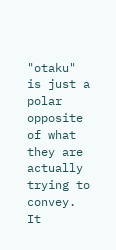"otaku" is just a polar opposite of what they are actually trying to convey. It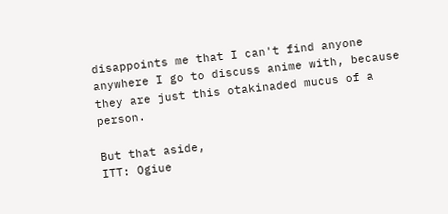disappoints me that I can't find anyone anywhere I go to discuss anime with, because they are just this otakinaded mucus of a person.

But that aside,
ITT: Ogiue